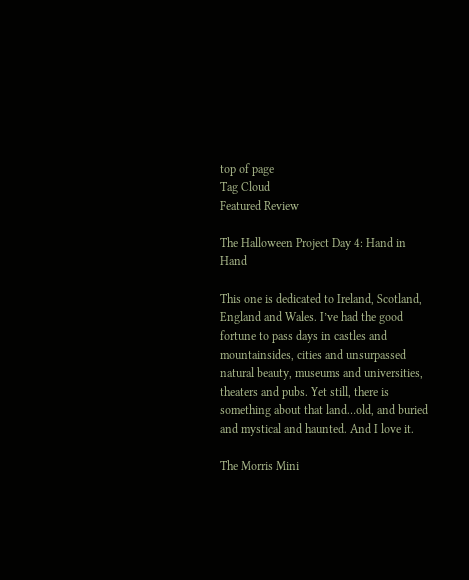top of page
Tag Cloud
Featured Review

The Halloween Project Day 4: Hand in Hand

This one is dedicated to Ireland, Scotland, England and Wales. I’ve had the good fortune to pass days in castles and mountainsides, cities and unsurpassed natural beauty, museums and universities, theaters and pubs. Yet still, there is something about that land…old, and buried and mystical and haunted. And I love it.

The Morris Mini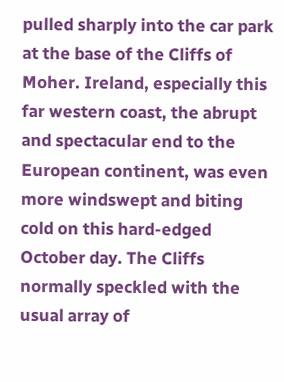pulled sharply into the car park at the base of the Cliffs of Moher. Ireland, especially this far western coast, the abrupt and spectacular end to the European continent, was even more windswept and biting cold on this hard-edged October day. The Cliffs normally speckled with the usual array of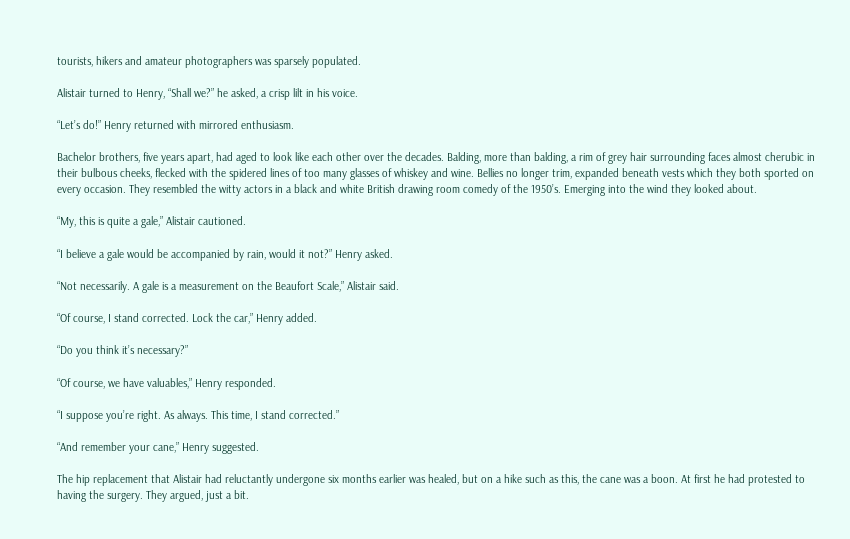tourists, hikers and amateur photographers was sparsely populated.

Alistair turned to Henry, “Shall we?” he asked, a crisp lilt in his voice.

“Let’s do!” Henry returned with mirrored enthusiasm.

Bachelor brothers, five years apart, had aged to look like each other over the decades. Balding, more than balding, a rim of grey hair surrounding faces almost cherubic in their bulbous cheeks, flecked with the spidered lines of too many glasses of whiskey and wine. Bellies no longer trim, expanded beneath vests which they both sported on every occasion. They resembled the witty actors in a black and white British drawing room comedy of the 1950’s. Emerging into the wind they looked about.

“My, this is quite a gale,” Alistair cautioned.

“I believe a gale would be accompanied by rain, would it not?” Henry asked.

“Not necessarily. A gale is a measurement on the Beaufort Scale,” Alistair said.

“Of course, I stand corrected. Lock the car,” Henry added.

“Do you think it’s necessary?”

“Of course, we have valuables,” Henry responded.

“I suppose you’re right. As always. This time, I stand corrected.”

“And remember your cane,” Henry suggested.

The hip replacement that Alistair had reluctantly undergone six months earlier was healed, but on a hike such as this, the cane was a boon. At first he had protested to having the surgery. They argued, just a bit.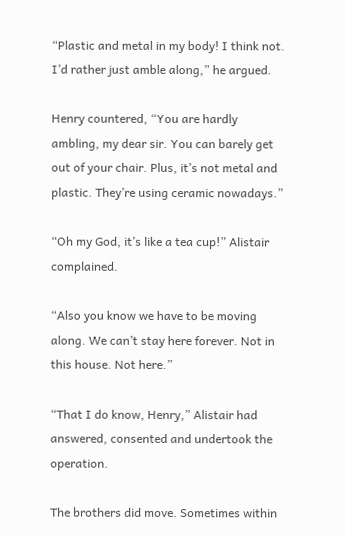“Plastic and metal in my body! I think not. I’d rather just amble along,” he argued.

Henry countered, “You are hardly ambling, my dear sir. You can barely get out of your chair. Plus, it’s not metal and plastic. They’re using ceramic nowadays.”

“Oh my God, it’s like a tea cup!” Alistair complained.

“Also you know we have to be moving along. We can’t stay here forever. Not in this house. Not here.”

“That I do know, Henry,” Alistair had answered, consented and undertook the operation.

The brothers did move. Sometimes within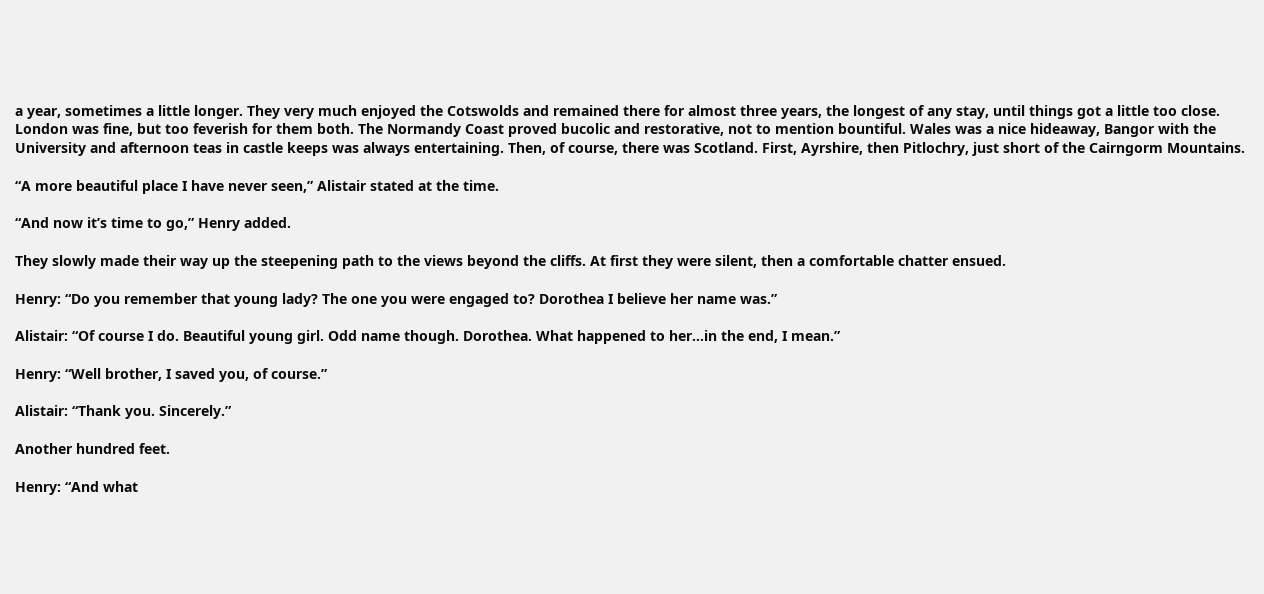a year, sometimes a little longer. They very much enjoyed the Cotswolds and remained there for almost three years, the longest of any stay, until things got a little too close. London was fine, but too feverish for them both. The Normandy Coast proved bucolic and restorative, not to mention bountiful. Wales was a nice hideaway, Bangor with the University and afternoon teas in castle keeps was always entertaining. Then, of course, there was Scotland. First, Ayrshire, then Pitlochry, just short of the Cairngorm Mountains.

“A more beautiful place I have never seen,” Alistair stated at the time.

“And now it’s time to go,” Henry added.

They slowly made their way up the steepening path to the views beyond the cliffs. At first they were silent, then a comfortable chatter ensued.

Henry: “Do you remember that young lady? The one you were engaged to? Dorothea I believe her name was.”

Alistair: “Of course I do. Beautiful young girl. Odd name though. Dorothea. What happened to her…in the end, I mean.”

Henry: “Well brother, I saved you, of course.”

Alistair: “Thank you. Sincerely.”

Another hundred feet.

Henry: “And what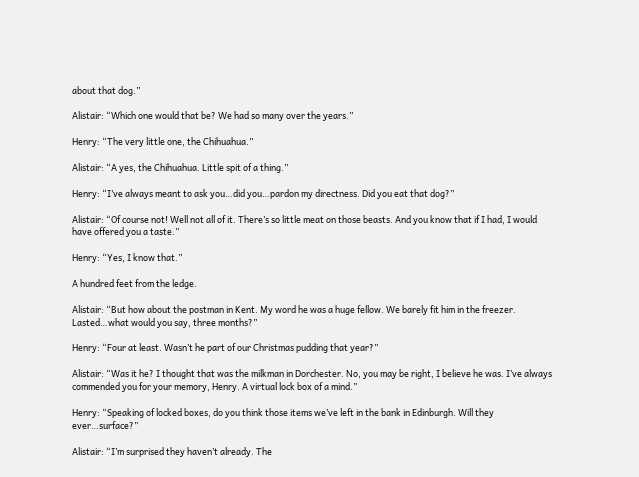about that dog.”

Alistair: “Which one would that be? We had so many over the years.”

Henry: “The very little one, the Chihuahua.”

Alistair: “A yes, the Chihuahua. Little spit of a thing.”

Henry: “I’ve always meant to ask you…did you…pardon my directness. Did you eat that dog?”

Alistair: “Of course not! Well not all of it. There’s so little meat on those beasts. And you know that if I had, I would have offered you a taste.”

Henry: “Yes, I know that.”

A hundred feet from the ledge.

Alistair: “But how about the postman in Kent. My word he was a huge fellow. We barely fit him in the freezer. Lasted…what would you say, three months?”

Henry: “Four at least. Wasn’t he part of our Christmas pudding that year?”

Alistair: “Was it he? I thought that was the milkman in Dorchester. No, you may be right, I believe he was. I’ve always commended you for your memory, Henry. A virtual lock box of a mind.”

Henry: “Speaking of locked boxes, do you think those items we’ve left in the bank in Edinburgh. Will they ever…surface?”

Alistair: “I’m surprised they haven’t already. The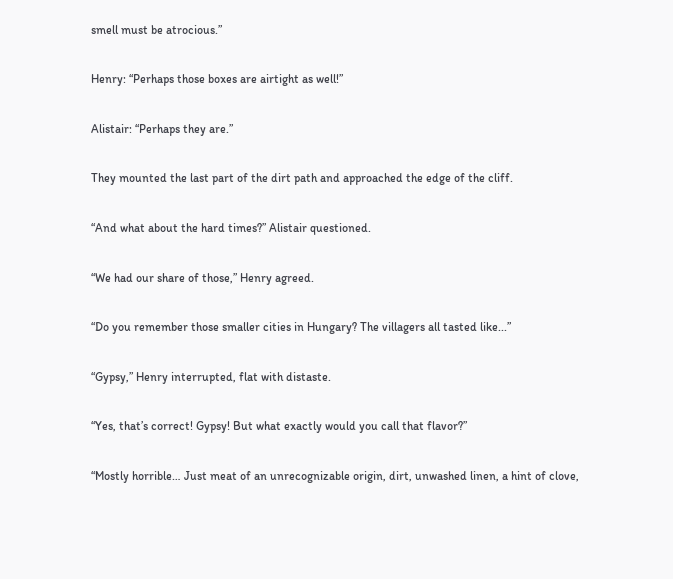smell must be atrocious.”

Henry: “Perhaps those boxes are airtight as well!”

Alistair: “Perhaps they are.”

They mounted the last part of the dirt path and approached the edge of the cliff.

“And what about the hard times?” Alistair questioned.

“We had our share of those,” Henry agreed.

“Do you remember those smaller cities in Hungary? The villagers all tasted like...”

“Gypsy,” Henry interrupted, flat with distaste.

“Yes, that’s correct! Gypsy! But what exactly would you call that flavor?”

“Mostly horrible… Just meat of an unrecognizable origin, dirt, unwashed linen, a hint of clove,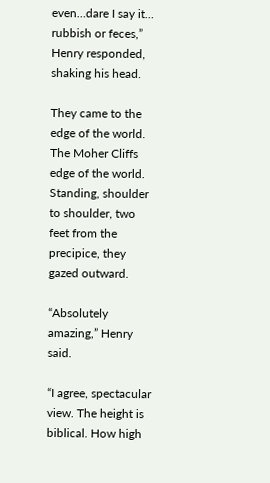even…dare I say it… rubbish or feces,” Henry responded, shaking his head.

They came to the edge of the world. The Moher Cliffs edge of the world. Standing, shoulder to shoulder, two feet from the precipice, they gazed outward.

“Absolutely amazing,” Henry said.

“I agree, spectacular view. The height is biblical. How high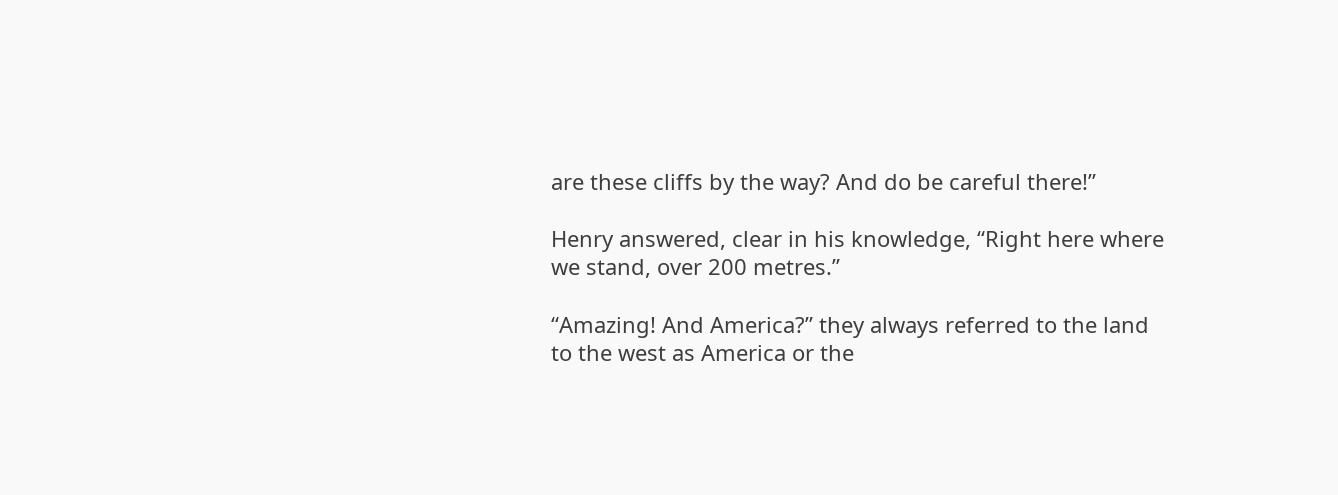are these cliffs by the way? And do be careful there!”

Henry answered, clear in his knowledge, “Right here where we stand, over 200 metres.”

“Amazing! And America?” they always referred to the land to the west as America or the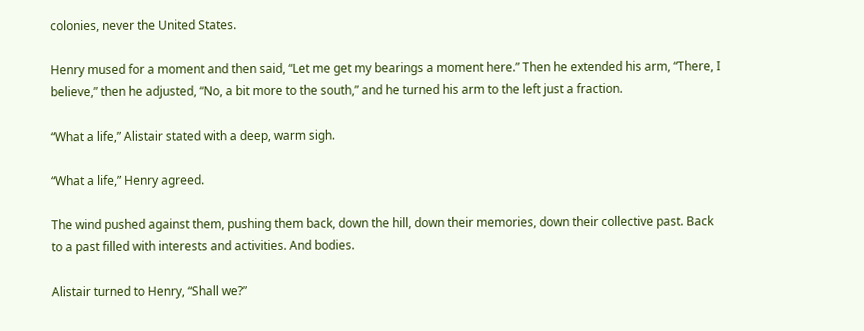colonies, never the United States.

Henry mused for a moment and then said, “Let me get my bearings a moment here.” Then he extended his arm, “There, I believe,” then he adjusted, “No, a bit more to the south,” and he turned his arm to the left just a fraction.

“What a life,” Alistair stated with a deep, warm sigh.

“What a life,” Henry agreed.

The wind pushed against them, pushing them back, down the hill, down their memories, down their collective past. Back to a past filled with interests and activities. And bodies.

Alistair turned to Henry, “Shall we?”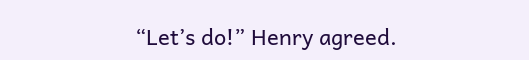“Let’s do!” Henry agreed.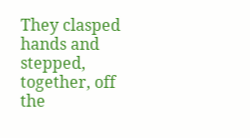They clasped hands and stepped, together, off the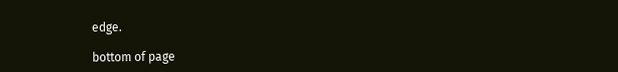edge.

bottom of page